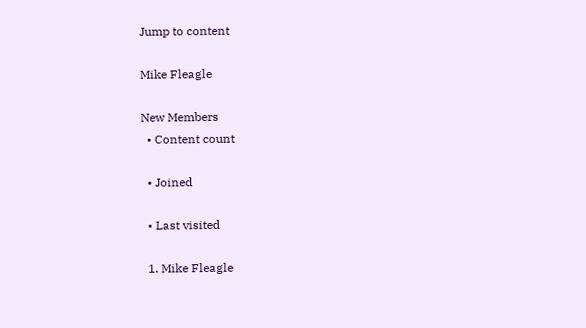Jump to content

Mike Fleagle

New Members
  • Content count

  • Joined

  • Last visited

  1. Mike Fleagle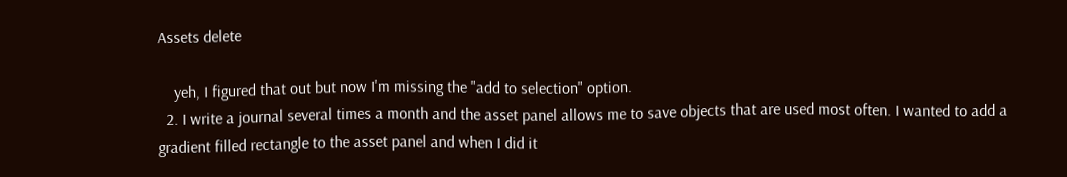Assets delete

    yeh, I figured that out but now I'm missing the "add to selection" option.
  2. I write a journal several times a month and the asset panel allows me to save objects that are used most often. I wanted to add a gradient filled rectangle to the asset panel and when I did it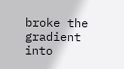broke the gradient into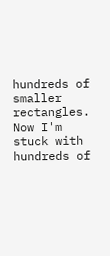hundreds of smaller rectangles. Now I'm stuck with hundreds of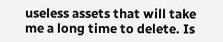useless assets that will take me a long time to delete. Is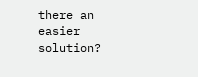there an easier solution?